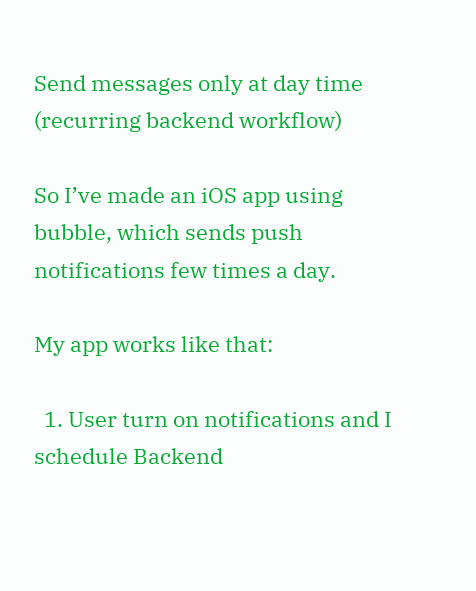Send messages only at day time (recurring backend workflow)

So I’ve made an iOS app using bubble, which sends push notifications few times a day.

My app works like that:

  1. User turn on notifications and I schedule Backend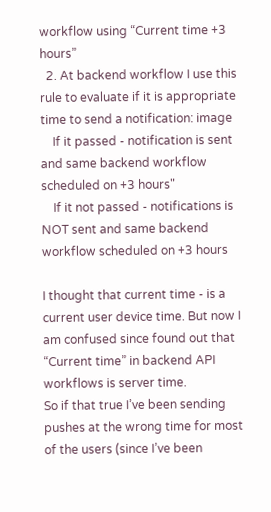workflow using “Current time +3 hours”
  2. At backend workflow I use this rule to evaluate if it is appropriate time to send a notification: image
    If it passed - notification is sent and same backend workflow scheduled on +3 hours"
    If it not passed - notifications is NOT sent and same backend workflow scheduled on +3 hours

I thought that current time - is a current user device time. But now I am confused since found out that “Current time” in backend API workflows is server time.
So if that true I’ve been sending pushes at the wrong time for most of the users (since I’ve been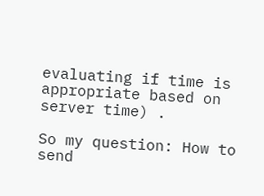evaluating if time is appropriate based on server time) .

So my question: How to send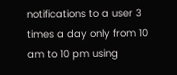notifications to a user 3 times a day only from 10 am to 10 pm using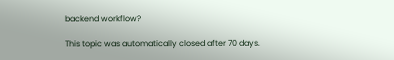backend workflow?

This topic was automatically closed after 70 days.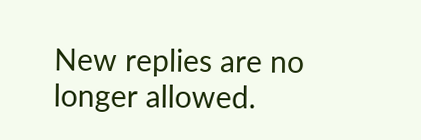New replies are no longer allowed.